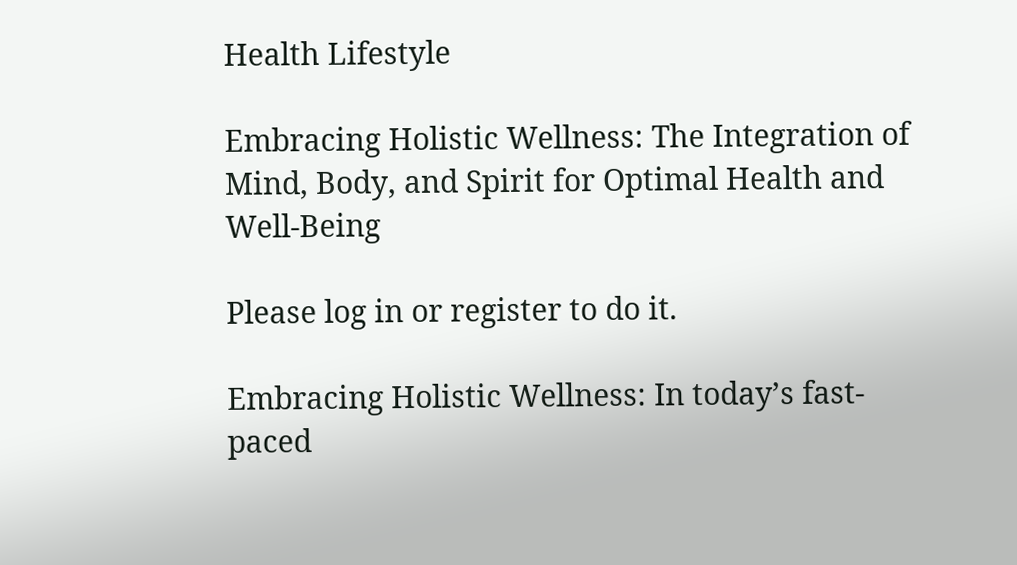Health Lifestyle

Embracing Holistic Wellness: The Integration of Mind, Body, and Spirit for Optimal Health and Well-Being

Please log in or register to do it.

Embracing Holistic Wellness: In today’s fast-paced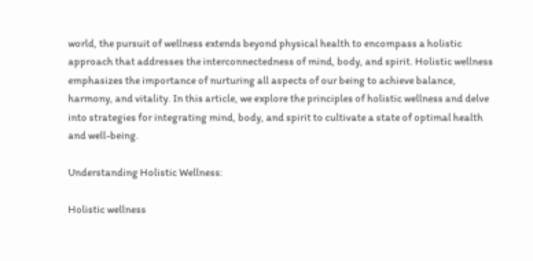world, the pursuit of wellness extends beyond physical health to encompass a holistic approach that addresses the interconnectedness of mind, body, and spirit. Holistic wellness emphasizes the importance of nurturing all aspects of our being to achieve balance, harmony, and vitality. In this article, we explore the principles of holistic wellness and delve into strategies for integrating mind, body, and spirit to cultivate a state of optimal health and well-being.

Understanding Holistic Wellness:

Holistic wellness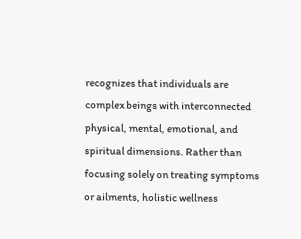recognizes that individuals are complex beings with interconnected physical, mental, emotional, and spiritual dimensions. Rather than focusing solely on treating symptoms or ailments, holistic wellness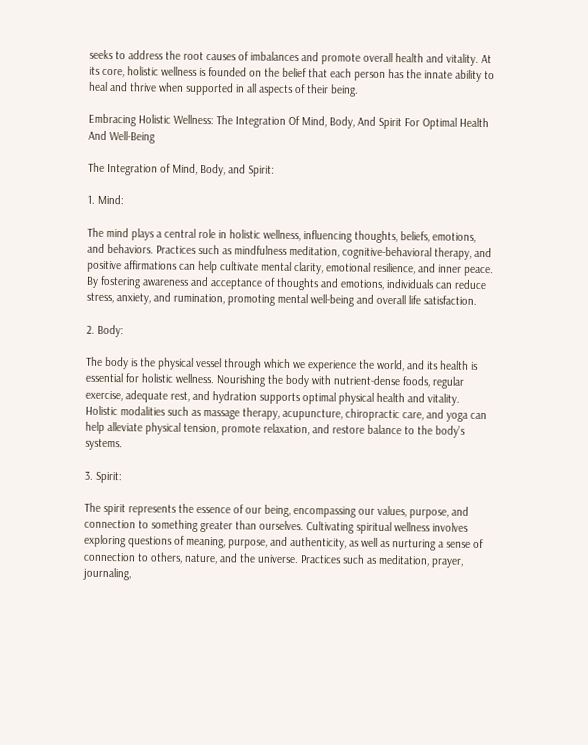seeks to address the root causes of imbalances and promote overall health and vitality. At its core, holistic wellness is founded on the belief that each person has the innate ability to heal and thrive when supported in all aspects of their being.

Embracing Holistic Wellness: The Integration Of Mind, Body, And Spirit For Optimal Health And Well-Being

The Integration of Mind, Body, and Spirit:

1. Mind:

The mind plays a central role in holistic wellness, influencing thoughts, beliefs, emotions, and behaviors. Practices such as mindfulness meditation, cognitive-behavioral therapy, and positive affirmations can help cultivate mental clarity, emotional resilience, and inner peace. By fostering awareness and acceptance of thoughts and emotions, individuals can reduce stress, anxiety, and rumination, promoting mental well-being and overall life satisfaction.

2. Body:

The body is the physical vessel through which we experience the world, and its health is essential for holistic wellness. Nourishing the body with nutrient-dense foods, regular exercise, adequate rest, and hydration supports optimal physical health and vitality. Holistic modalities such as massage therapy, acupuncture, chiropractic care, and yoga can help alleviate physical tension, promote relaxation, and restore balance to the body’s systems.

3. Spirit:

The spirit represents the essence of our being, encompassing our values, purpose, and connection to something greater than ourselves. Cultivating spiritual wellness involves exploring questions of meaning, purpose, and authenticity, as well as nurturing a sense of connection to others, nature, and the universe. Practices such as meditation, prayer, journaling,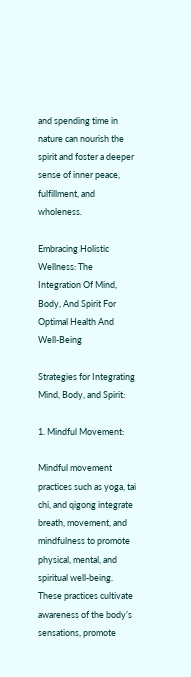and spending time in nature can nourish the spirit and foster a deeper sense of inner peace, fulfillment, and wholeness.

Embracing Holistic Wellness: The Integration Of Mind, Body, And Spirit For Optimal Health And Well-Being

Strategies for Integrating Mind, Body, and Spirit:

1. Mindful Movement:

Mindful movement practices such as yoga, tai chi, and qigong integrate breath, movement, and mindfulness to promote physical, mental, and spiritual well-being. These practices cultivate awareness of the body’s sensations, promote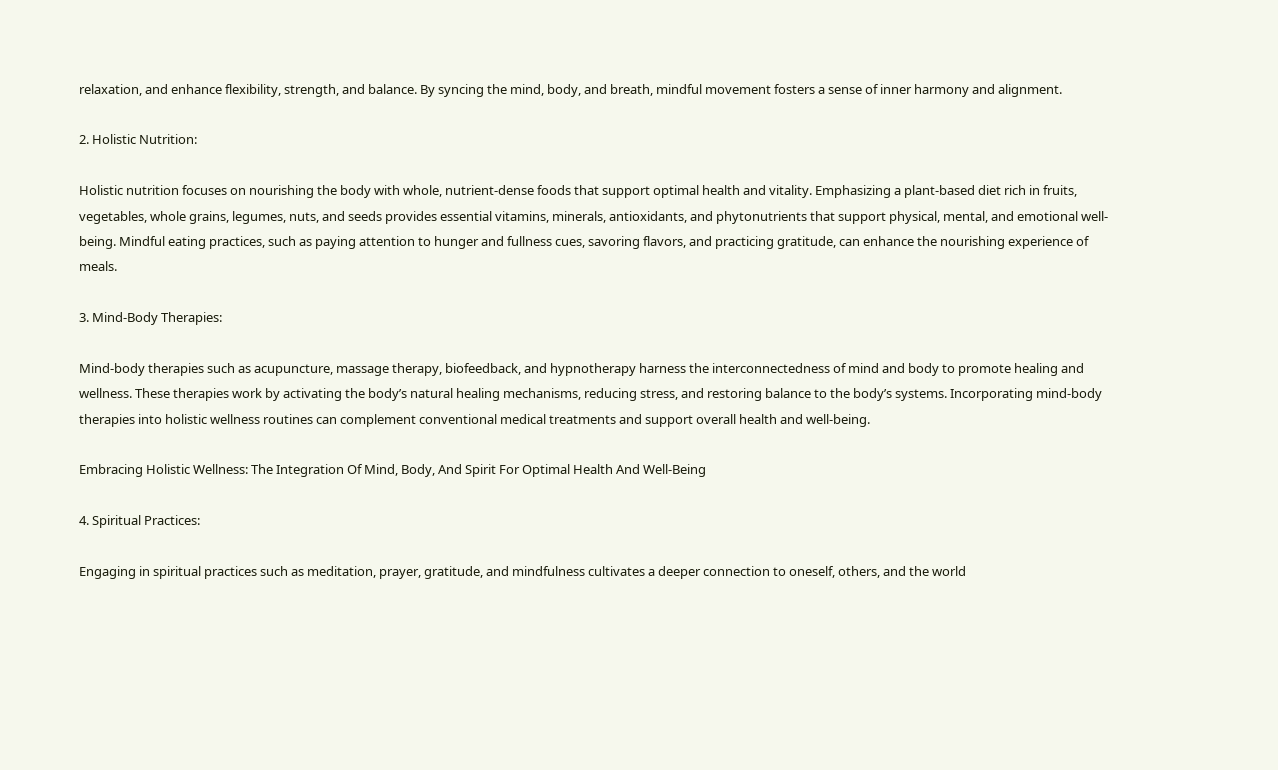relaxation, and enhance flexibility, strength, and balance. By syncing the mind, body, and breath, mindful movement fosters a sense of inner harmony and alignment.

2. Holistic Nutrition:

Holistic nutrition focuses on nourishing the body with whole, nutrient-dense foods that support optimal health and vitality. Emphasizing a plant-based diet rich in fruits, vegetables, whole grains, legumes, nuts, and seeds provides essential vitamins, minerals, antioxidants, and phytonutrients that support physical, mental, and emotional well-being. Mindful eating practices, such as paying attention to hunger and fullness cues, savoring flavors, and practicing gratitude, can enhance the nourishing experience of meals.

3. Mind-Body Therapies:

Mind-body therapies such as acupuncture, massage therapy, biofeedback, and hypnotherapy harness the interconnectedness of mind and body to promote healing and wellness. These therapies work by activating the body’s natural healing mechanisms, reducing stress, and restoring balance to the body’s systems. Incorporating mind-body therapies into holistic wellness routines can complement conventional medical treatments and support overall health and well-being.

Embracing Holistic Wellness: The Integration Of Mind, Body, And Spirit For Optimal Health And Well-Being

4. Spiritual Practices:

Engaging in spiritual practices such as meditation, prayer, gratitude, and mindfulness cultivates a deeper connection to oneself, others, and the world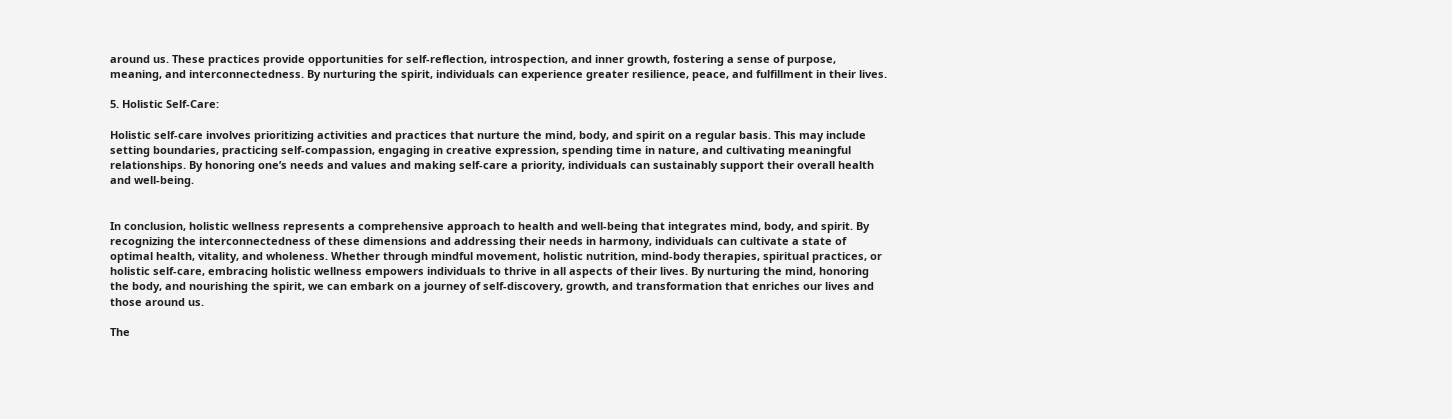around us. These practices provide opportunities for self-reflection, introspection, and inner growth, fostering a sense of purpose, meaning, and interconnectedness. By nurturing the spirit, individuals can experience greater resilience, peace, and fulfillment in their lives.

5. Holistic Self-Care:

Holistic self-care involves prioritizing activities and practices that nurture the mind, body, and spirit on a regular basis. This may include setting boundaries, practicing self-compassion, engaging in creative expression, spending time in nature, and cultivating meaningful relationships. By honoring one’s needs and values and making self-care a priority, individuals can sustainably support their overall health and well-being.


In conclusion, holistic wellness represents a comprehensive approach to health and well-being that integrates mind, body, and spirit. By recognizing the interconnectedness of these dimensions and addressing their needs in harmony, individuals can cultivate a state of optimal health, vitality, and wholeness. Whether through mindful movement, holistic nutrition, mind-body therapies, spiritual practices, or holistic self-care, embracing holistic wellness empowers individuals to thrive in all aspects of their lives. By nurturing the mind, honoring the body, and nourishing the spirit, we can embark on a journey of self-discovery, growth, and transformation that enriches our lives and those around us.

The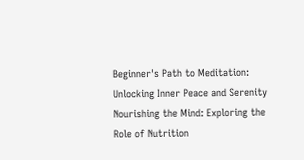Beginner's Path to Meditation: Unlocking Inner Peace and Serenity
Nourishing the Mind: Exploring the Role of Nutrition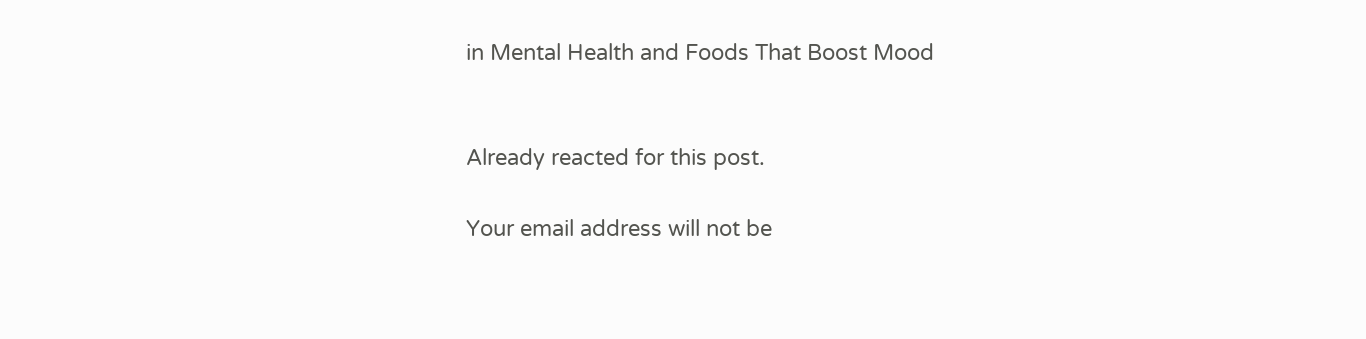in Mental Health and Foods That Boost Mood


Already reacted for this post.

Your email address will not be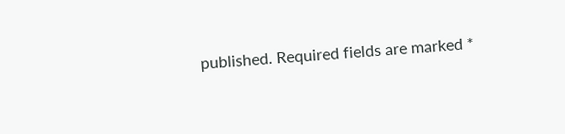published. Required fields are marked *